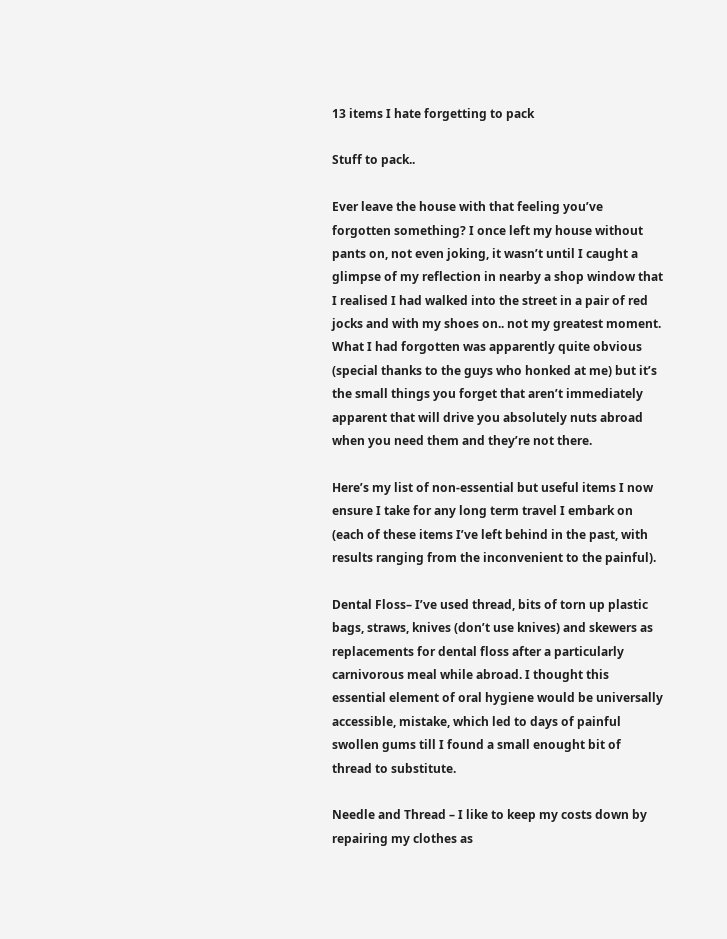13 items I hate forgetting to pack

Stuff to pack..

Ever leave the house with that feeling you’ve forgotten something? I once left my house without pants on, not even joking, it wasn’t until I caught a glimpse of my reflection in nearby a shop window that I realised I had walked into the street in a pair of red jocks and with my shoes on.. not my greatest moment. What I had forgotten was apparently quite obvious (special thanks to the guys who honked at me) but it’s the small things you forget that aren’t immediately apparent that will drive you absolutely nuts abroad when you need them and they’re not there.

Here’s my list of non-essential but useful items I now ensure I take for any long term travel I embark on (each of these items I’ve left behind in the past, with results ranging from the inconvenient to the painful).

Dental Floss– I’ve used thread, bits of torn up plastic bags, straws, knives (don’t use knives) and skewers as replacements for dental floss after a particularly carnivorous meal while abroad. I thought this essential element of oral hygiene would be universally accessible, mistake, which led to days of painful swollen gums till I found a small enought bit of thread to substitute.

Needle and Thread – I like to keep my costs down by repairing my clothes as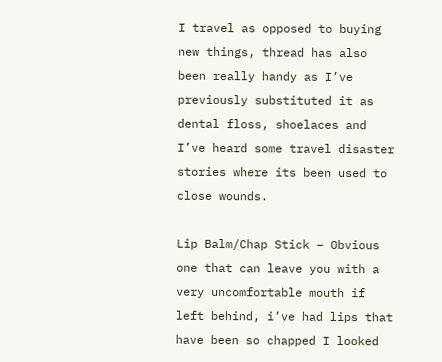I travel as opposed to buying new things, thread has also been really handy as I’ve previously substituted it as dental floss, shoelaces and I’ve heard some travel disaster stories where its been used to close wounds.

Lip Balm/Chap Stick – Obvious one that can leave you with a very uncomfortable mouth if left behind, i’ve had lips that have been so chapped I looked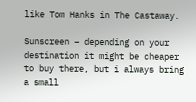like Tom Hanks in The Castaway.

Sunscreen – depending on your destination it might be cheaper to buy there, but i always bring a small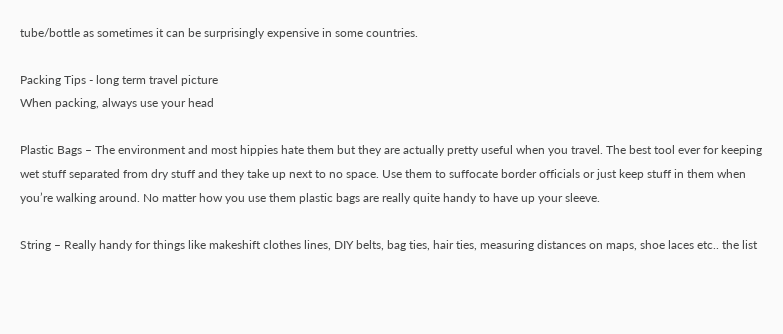tube/bottle as sometimes it can be surprisingly expensive in some countries.

Packing Tips - long term travel picture
When packing, always use your head

Plastic Bags – The environment and most hippies hate them but they are actually pretty useful when you travel. The best tool ever for keeping wet stuff separated from dry stuff and they take up next to no space. Use them to suffocate border officials or just keep stuff in them when you’re walking around. No matter how you use them plastic bags are really quite handy to have up your sleeve.

String – Really handy for things like makeshift clothes lines, DIY belts, bag ties, hair ties, measuring distances on maps, shoe laces etc.. the list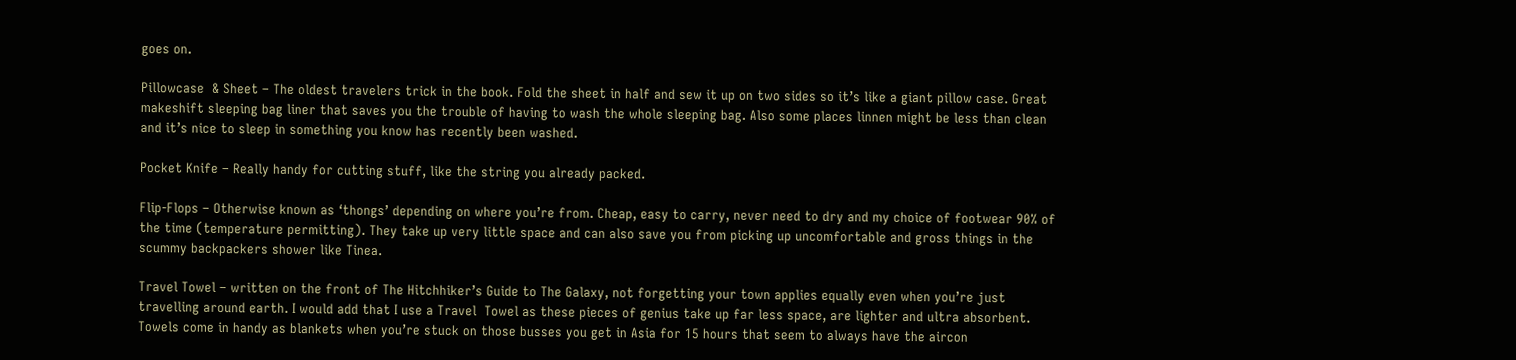goes on.

Pillowcase  & Sheet – The oldest travelers trick in the book. Fold the sheet in half and sew it up on two sides so it’s like a giant pillow case. Great makeshift sleeping bag liner that saves you the trouble of having to wash the whole sleeping bag. Also some places linnen might be less than clean and it’s nice to sleep in something you know has recently been washed.

Pocket Knife – Really handy for cutting stuff, like the string you already packed.

Flip-Flops – Otherwise known as ‘thongs’ depending on where you’re from. Cheap, easy to carry, never need to dry and my choice of footwear 90% of the time (temperature permitting). They take up very little space and can also save you from picking up uncomfortable and gross things in the scummy backpackers shower like Tinea.

Travel Towel – written on the front of The Hitchhiker’s Guide to The Galaxy, not forgetting your town applies equally even when you’re just travelling around earth. I would add that I use a Travel  Towel as these pieces of genius take up far less space, are lighter and ultra absorbent. Towels come in handy as blankets when you’re stuck on those busses you get in Asia for 15 hours that seem to always have the aircon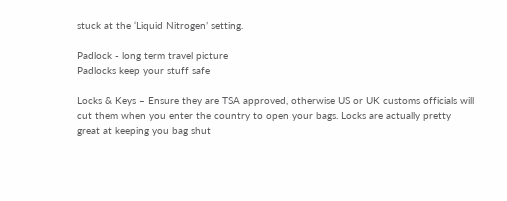stuck at the ‘Liquid Nitrogen’ setting.

Padlock - long term travel picture
Padlocks keep your stuff safe

Locks & Keys – Ensure they are TSA approved, otherwise US or UK customs officials will cut them when you enter the country to open your bags. Locks are actually pretty great at keeping you bag shut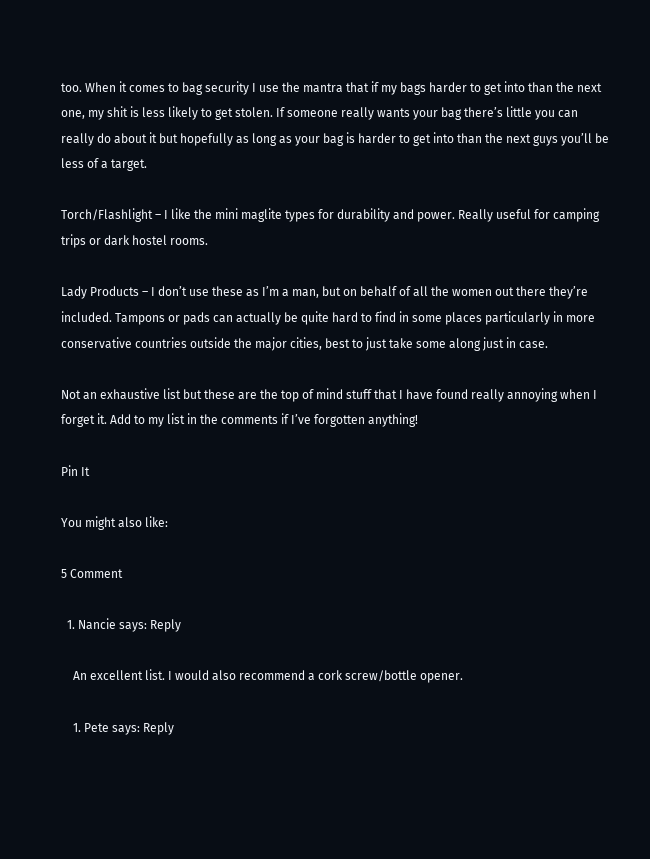too. When it comes to bag security I use the mantra that if my bags harder to get into than the next one, my shit is less likely to get stolen. If someone really wants your bag there’s little you can really do about it but hopefully as long as your bag is harder to get into than the next guys you’ll be less of a target.

Torch/Flashlight – I like the mini maglite types for durability and power. Really useful for camping trips or dark hostel rooms.

Lady Products – I don’t use these as I’m a man, but on behalf of all the women out there they’re included. Tampons or pads can actually be quite hard to find in some places particularly in more conservative countries outside the major cities, best to just take some along just in case.

Not an exhaustive list but these are the top of mind stuff that I have found really annoying when I forget it. Add to my list in the comments if I’ve forgotten anything!

Pin It

You might also like:

5 Comment

  1. Nancie says: Reply

    An excellent list. I would also recommend a cork screw/bottle opener.

    1. Pete says: Reply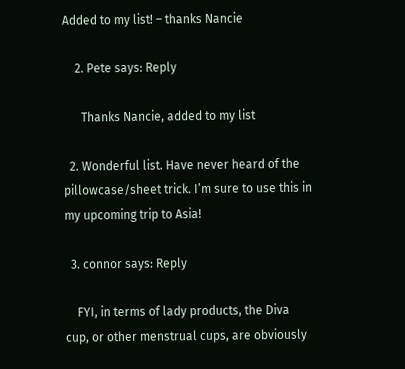Added to my list! – thanks Nancie

    2. Pete says: Reply

      Thanks Nancie, added to my list

  2. Wonderful list. Have never heard of the pillowcase/sheet trick. I’m sure to use this in my upcoming trip to Asia!

  3. connor says: Reply

    FYI, in terms of lady products, the Diva cup, or other menstrual cups, are obviously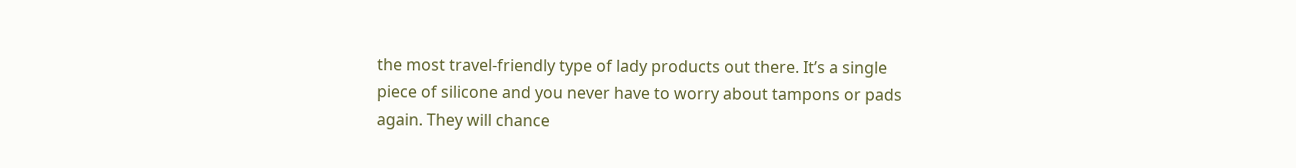the most travel-friendly type of lady products out there. It’s a single piece of silicone and you never have to worry about tampons or pads again. They will chance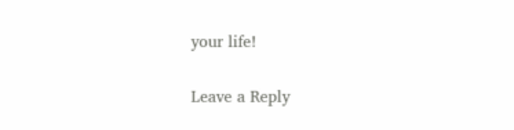your life!

Leave a Reply